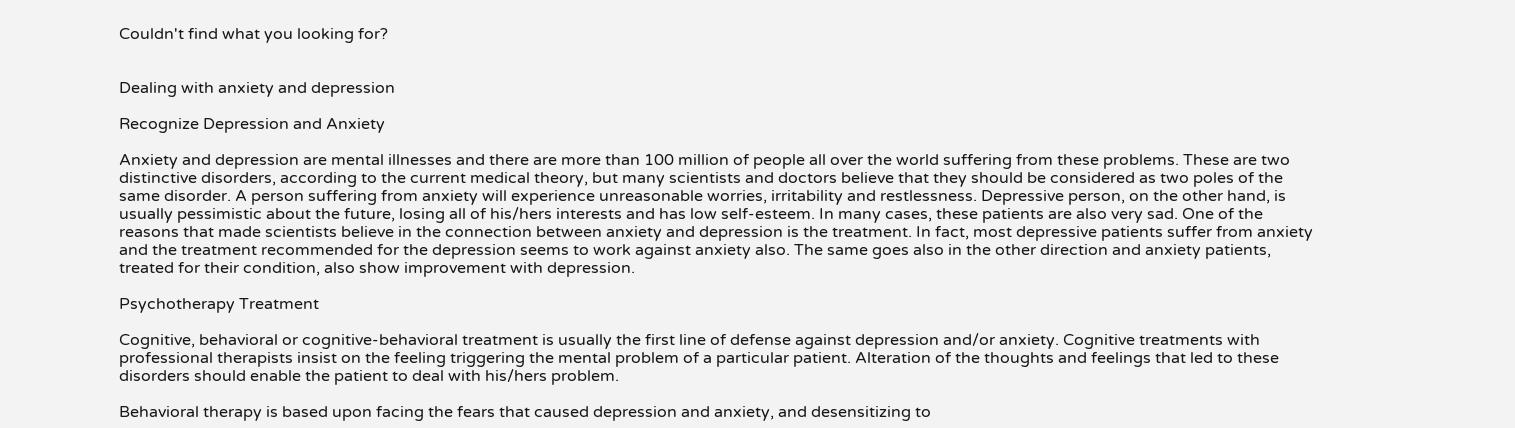Couldn't find what you looking for?


Dealing with anxiety and depression

Recognize Depression and Anxiety

Anxiety and depression are mental illnesses and there are more than 100 million of people all over the world suffering from these problems. These are two distinctive disorders, according to the current medical theory, but many scientists and doctors believe that they should be considered as two poles of the same disorder. A person suffering from anxiety will experience unreasonable worries, irritability and restlessness. Depressive person, on the other hand, is usually pessimistic about the future, losing all of his/hers interests and has low self-esteem. In many cases, these patients are also very sad. One of the reasons that made scientists believe in the connection between anxiety and depression is the treatment. In fact, most depressive patients suffer from anxiety and the treatment recommended for the depression seems to work against anxiety also. The same goes also in the other direction and anxiety patients, treated for their condition, also show improvement with depression.

Psychotherapy Treatment

Cognitive, behavioral or cognitive-behavioral treatment is usually the first line of defense against depression and/or anxiety. Cognitive treatments with professional therapists insist on the feeling triggering the mental problem of a particular patient. Alteration of the thoughts and feelings that led to these disorders should enable the patient to deal with his/hers problem.

Behavioral therapy is based upon facing the fears that caused depression and anxiety, and desensitizing to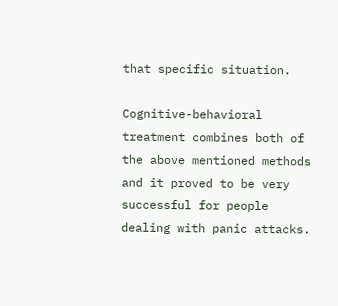that specific situation.

Cognitive-behavioral treatment combines both of the above mentioned methods and it proved to be very successful for people dealing with panic attacks.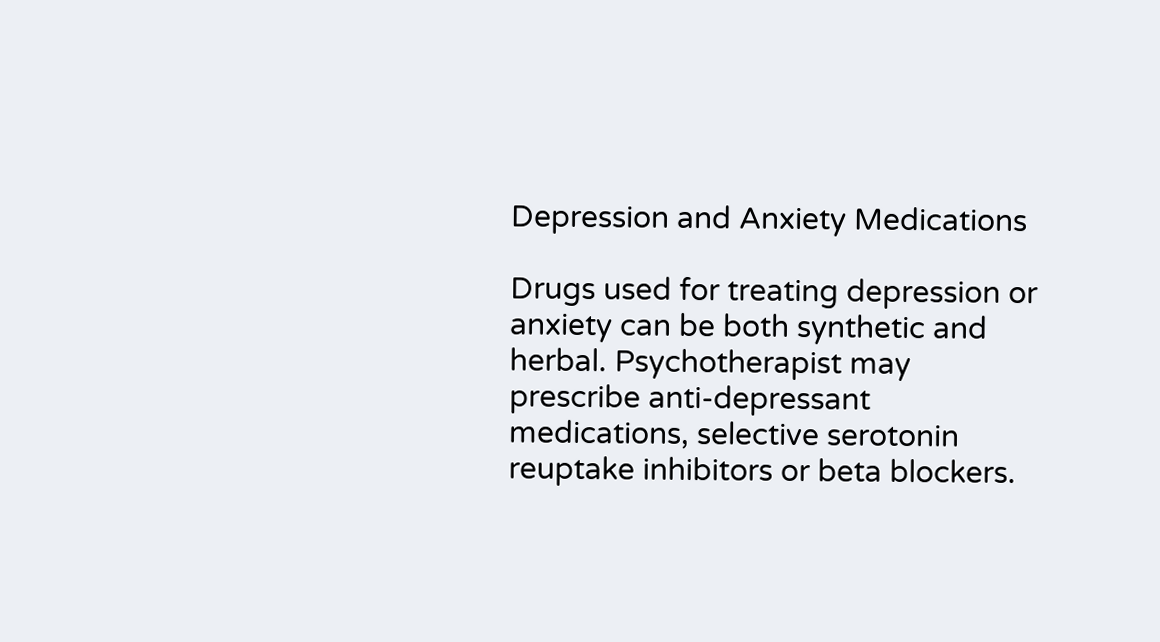Depression and Anxiety Medications

Drugs used for treating depression or anxiety can be both synthetic and herbal. Psychotherapist may prescribe anti-depressant medications, selective serotonin reuptake inhibitors or beta blockers.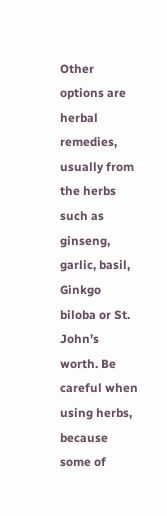Other options are herbal remedies, usually from the herbs such as ginseng, garlic, basil, Ginkgo biloba or St. John’s worth. Be careful when using herbs, because some of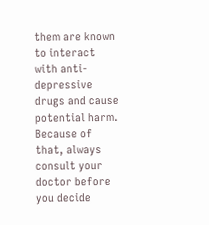them are known to interact with anti-depressive drugs and cause potential harm. Because of that, always consult your doctor before you decide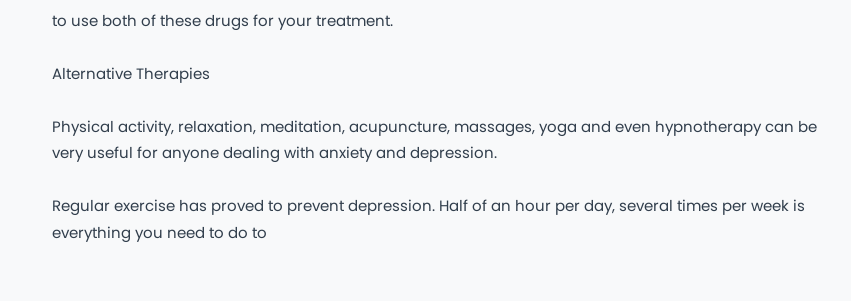to use both of these drugs for your treatment.

Alternative Therapies

Physical activity, relaxation, meditation, acupuncture, massages, yoga and even hypnotherapy can be very useful for anyone dealing with anxiety and depression.

Regular exercise has proved to prevent depression. Half of an hour per day, several times per week is everything you need to do to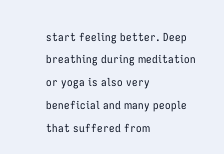start feeling better. Deep breathing during meditation or yoga is also very beneficial and many people that suffered from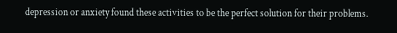depression or anxiety found these activities to be the perfect solution for their problems.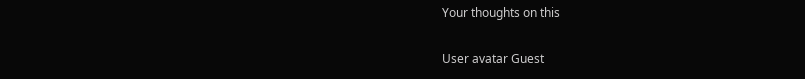Your thoughts on this

User avatar Guest